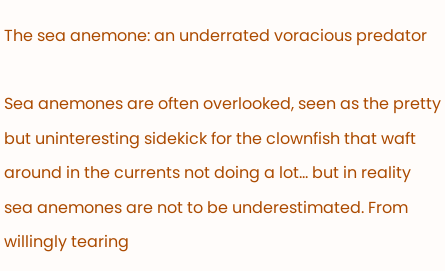The sea anemone: an underrated voracious predator

Sea anemones are often overlooked, seen as the pretty but uninteresting sidekick for the clownfish that waft around in the currents not doing a lot… but in reality sea anemones are not to be underestimated. From willingly tearing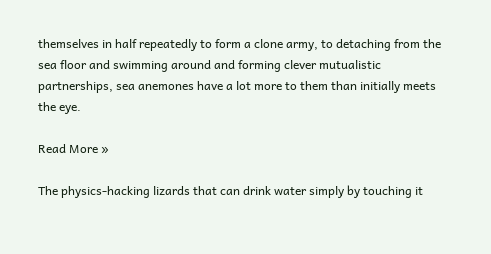themselves in half repeatedly to form a clone army, to detaching from the sea floor and swimming around and forming clever mutualistic partnerships, sea anemones have a lot more to them than initially meets the eye.

Read More »

The physics-hacking lizards that can drink water simply by touching it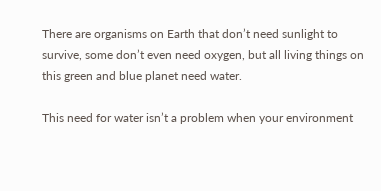There are organisms on Earth that don’t need sunlight to survive, some don’t even need oxygen, but all living things on this green and blue planet need water.

This need for water isn’t a problem when your environment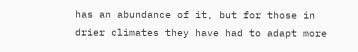has an abundance of it, but for those in drier climates they have had to adapt more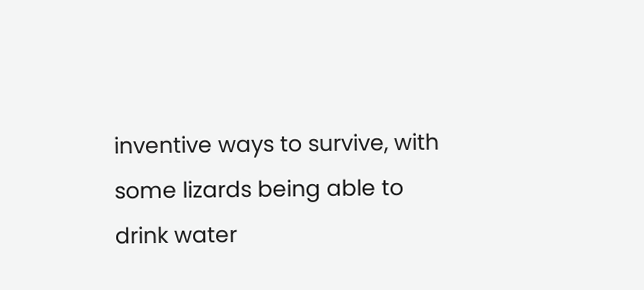inventive ways to survive, with some lizards being able to drink water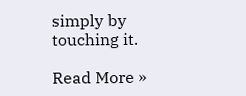simply by touching it.

Read More »